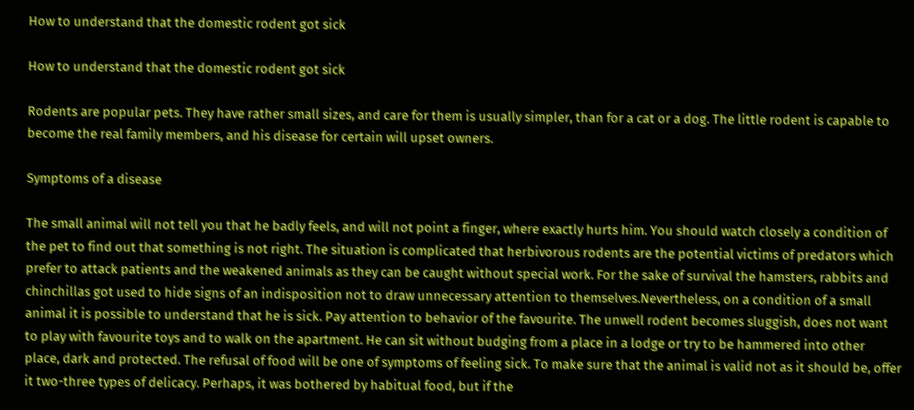How to understand that the domestic rodent got sick

How to understand that the domestic rodent got sick

Rodents are popular pets. They have rather small sizes, and care for them is usually simpler, than for a cat or a dog. The little rodent is capable to become the real family members, and his disease for certain will upset owners.

Symptoms of a disease

The small animal will not tell you that he badly feels, and will not point a finger, where exactly hurts him. You should watch closely a condition of the pet to find out that something is not right. The situation is complicated that herbivorous rodents are the potential victims of predators which prefer to attack patients and the weakened animals as they can be caught without special work. For the sake of survival the hamsters, rabbits and chinchillas got used to hide signs of an indisposition not to draw unnecessary attention to themselves.Nevertheless, on a condition of a small animal it is possible to understand that he is sick. Pay attention to behavior of the favourite. The unwell rodent becomes sluggish, does not want to play with favourite toys and to walk on the apartment. He can sit without budging from a place in a lodge or try to be hammered into other place, dark and protected. The refusal of food will be one of symptoms of feeling sick. To make sure that the animal is valid not as it should be, offer it two-three types of delicacy. Perhaps, it was bothered by habitual food, but if the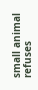small animal refuses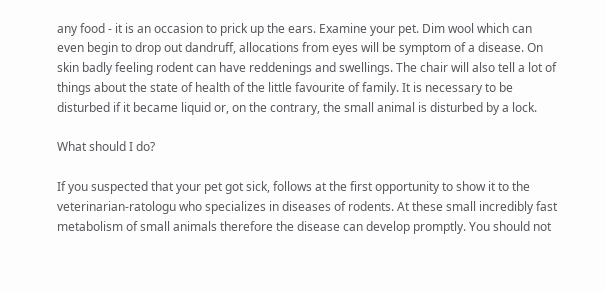any food - it is an occasion to prick up the ears. Examine your pet. Dim wool which can even begin to drop out dandruff, allocations from eyes will be symptom of a disease. On skin badly feeling rodent can have reddenings and swellings. The chair will also tell a lot of things about the state of health of the little favourite of family. It is necessary to be disturbed if it became liquid or, on the contrary, the small animal is disturbed by a lock.

What should I do?

If you suspected that your pet got sick, follows at the first opportunity to show it to the veterinarian-ratologu who specializes in diseases of rodents. At these small incredibly fast metabolism of small animals therefore the disease can develop promptly. You should not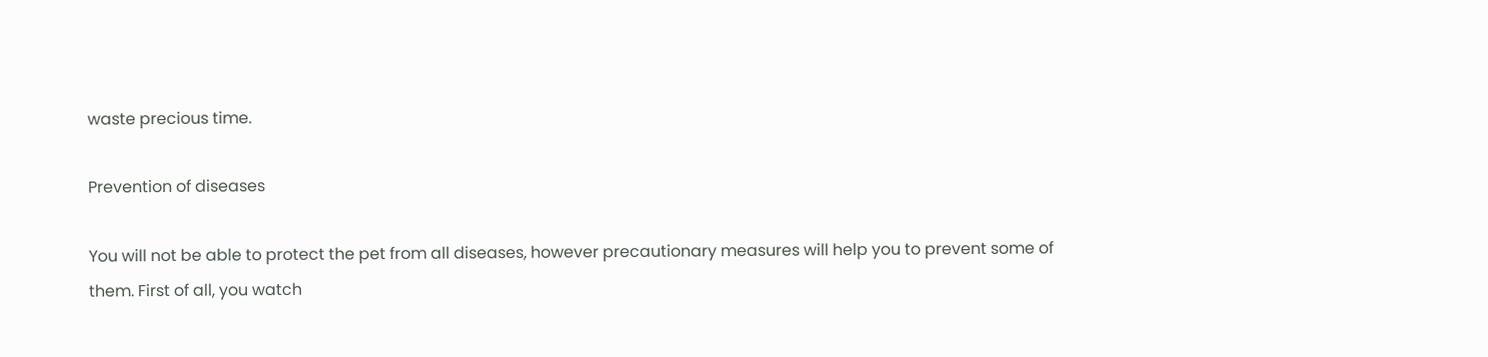waste precious time.

Prevention of diseases

You will not be able to protect the pet from all diseases, however precautionary measures will help you to prevent some of them. First of all, you watch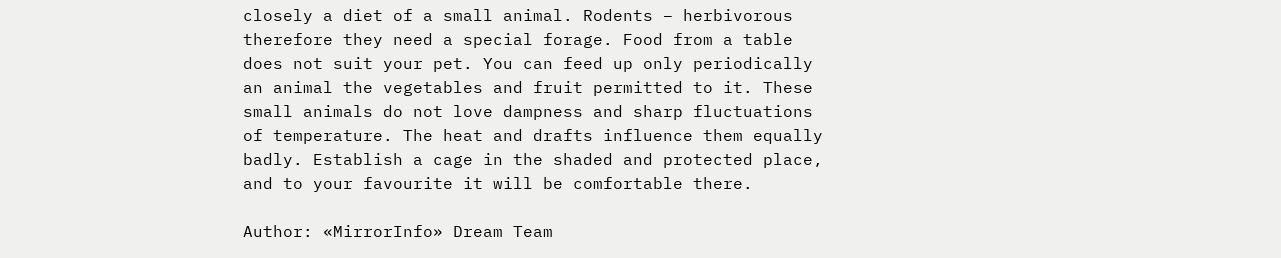closely a diet of a small animal. Rodents – herbivorous therefore they need a special forage. Food from a table does not suit your pet. You can feed up only periodically an animal the vegetables and fruit permitted to it. These small animals do not love dampness and sharp fluctuations of temperature. The heat and drafts influence them equally badly. Establish a cage in the shaded and protected place, and to your favourite it will be comfortable there.

Author: «MirrorInfo» Dream Team